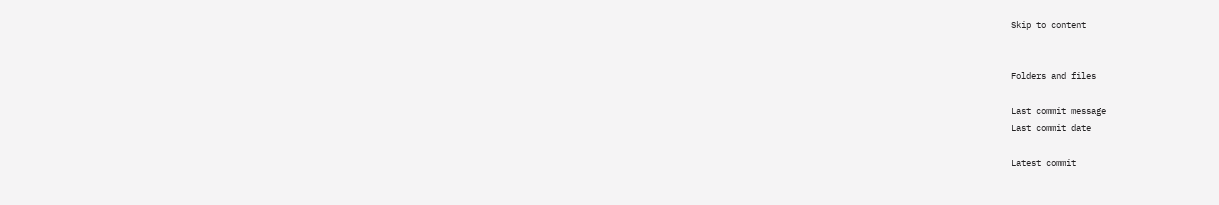Skip to content


Folders and files

Last commit message
Last commit date

Latest commit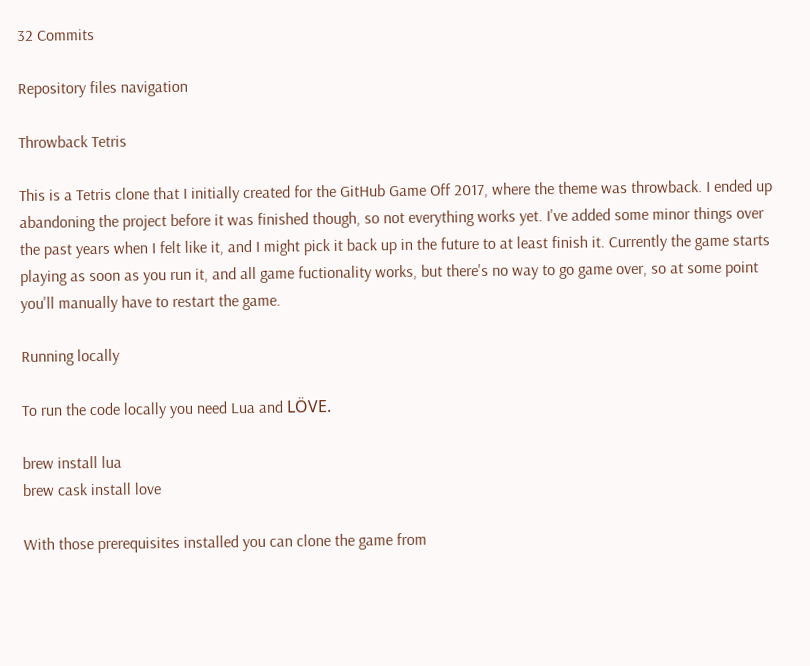32 Commits

Repository files navigation

Throwback Tetris

This is a Tetris clone that I initially created for the GitHub Game Off 2017, where the theme was throwback. I ended up abandoning the project before it was finished though, so not everything works yet. I've added some minor things over the past years when I felt like it, and I might pick it back up in the future to at least finish it. Currently the game starts playing as soon as you run it, and all game fuctionality works, but there's no way to go game over, so at some point you'll manually have to restart the game.

Running locally

To run the code locally you need Lua and LÖVE.

brew install lua
brew cask install love

With those prerequisites installed you can clone the game from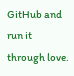GitHub and run it through love.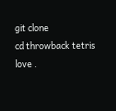git clone
cd throwback tetris
love .